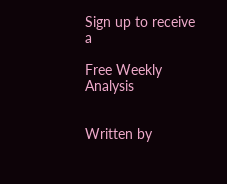Sign up to receive a

Free Weekly Analysis


Written by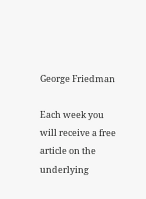George Friedman

Each week you will receive a free article on the underlying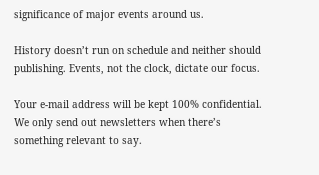significance of major events around us.

History doesn’t run on schedule and neither should publishing. Events, not the clock, dictate our focus.

Your e-mail address will be kept 100% confidential.
We only send out newsletters when there’s something relevant to say.